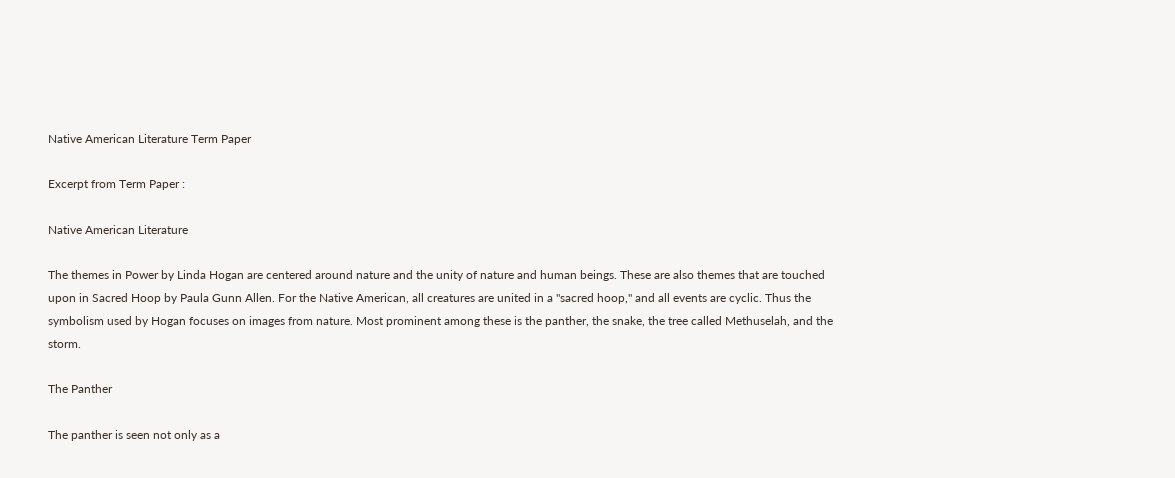Native American Literature Term Paper

Excerpt from Term Paper :

Native American Literature

The themes in Power by Linda Hogan are centered around nature and the unity of nature and human beings. These are also themes that are touched upon in Sacred Hoop by Paula Gunn Allen. For the Native American, all creatures are united in a "sacred hoop," and all events are cyclic. Thus the symbolism used by Hogan focuses on images from nature. Most prominent among these is the panther, the snake, the tree called Methuselah, and the storm.

The Panther

The panther is seen not only as a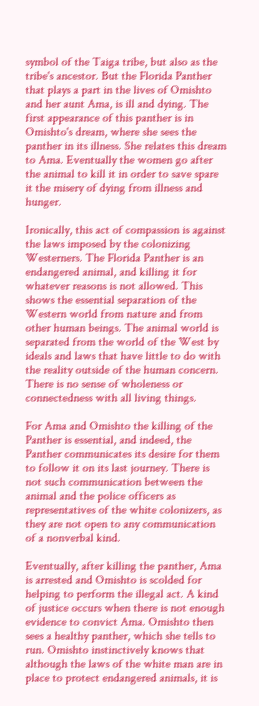symbol of the Taiga tribe, but also as the tribe's ancestor. But the Florida Panther that plays a part in the lives of Omishto and her aunt Ama, is ill and dying. The first appearance of this panther is in Omishto's dream, where she sees the panther in its illness. She relates this dream to Ama. Eventually the women go after the animal to kill it in order to save spare it the misery of dying from illness and hunger.

Ironically, this act of compassion is against the laws imposed by the colonizing Westerners. The Florida Panther is an endangered animal, and killing it for whatever reasons is not allowed. This shows the essential separation of the Western world from nature and from other human beings. The animal world is separated from the world of the West by ideals and laws that have little to do with the reality outside of the human concern. There is no sense of wholeness or connectedness with all living things.

For Ama and Omishto the killing of the Panther is essential, and indeed, the Panther communicates its desire for them to follow it on its last journey. There is not such communication between the animal and the police officers as representatives of the white colonizers, as they are not open to any communication of a nonverbal kind.

Eventually, after killing the panther, Ama is arrested and Omishto is scolded for helping to perform the illegal act. A kind of justice occurs when there is not enough evidence to convict Ama. Omishto then sees a healthy panther, which she tells to run. Omishto instinctively knows that although the laws of the white man are in place to protect endangered animals, it is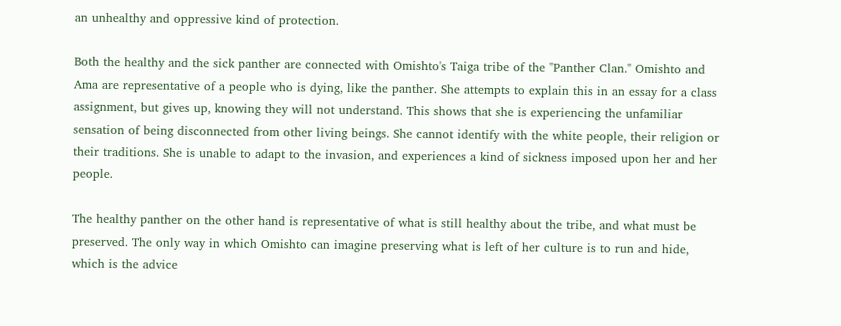an unhealthy and oppressive kind of protection.

Both the healthy and the sick panther are connected with Omishto's Taiga tribe of the "Panther Clan." Omishto and Ama are representative of a people who is dying, like the panther. She attempts to explain this in an essay for a class assignment, but gives up, knowing they will not understand. This shows that she is experiencing the unfamiliar sensation of being disconnected from other living beings. She cannot identify with the white people, their religion or their traditions. She is unable to adapt to the invasion, and experiences a kind of sickness imposed upon her and her people.

The healthy panther on the other hand is representative of what is still healthy about the tribe, and what must be preserved. The only way in which Omishto can imagine preserving what is left of her culture is to run and hide, which is the advice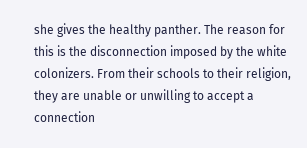she gives the healthy panther. The reason for this is the disconnection imposed by the white colonizers. From their schools to their religion, they are unable or unwilling to accept a connection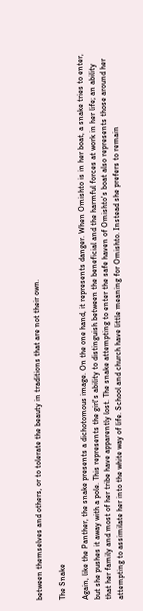between themselves and others, or to tolerate the beauty in traditions that are not their own.

The Snake

Again, like the Panther, the snake presents a dichotomous image. On the one hand, it represents danger. When Omishto is in her boat, a snake tries to enter, but she pushes it away with a pole. This represents the girl's ability to distinguish between the beneficial and the harmful forces at work in her life; an ability that her family and most of her tribe have apparently lost. The snake attempting to enter the safe haven of Omishto's boat also represents those around her attempting to assimilate her into the white way of life. School and church have little meaning for Omishto. Instead she prefers to remain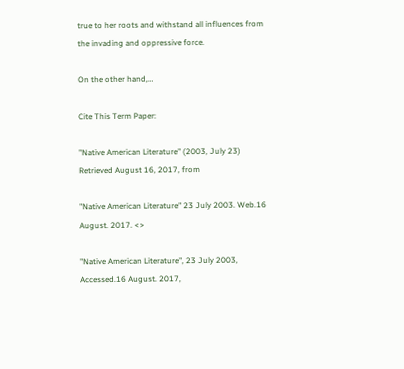true to her roots and withstand all influences from the invading and oppressive force.

On the other hand,…

Cite This Term Paper:

"Native American Literature" (2003, July 23) Retrieved August 16, 2017, from

"Native American Literature" 23 July 2003. Web.16 August. 2017. <>

"Native American Literature", 23 July 2003, Accessed.16 August. 2017,